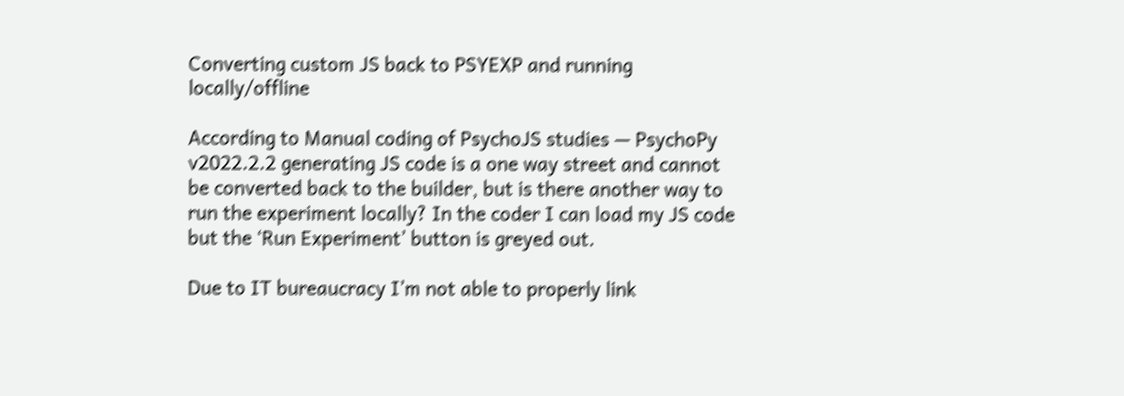Converting custom JS back to PSYEXP and running locally/offline

According to Manual coding of PsychoJS studies — PsychoPy v2022.2.2 generating JS code is a one way street and cannot be converted back to the builder, but is there another way to run the experiment locally? In the coder I can load my JS code but the ‘Run Experiment’ button is greyed out.

Due to IT bureaucracy I’m not able to properly link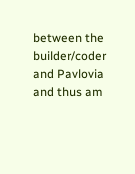between the builder/coder and Pavlovia and thus am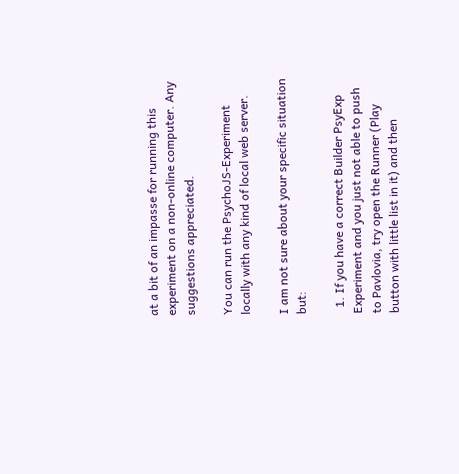at a bit of an impasse for running this experiment on a non-online computer. Any suggestions appreciated.

You can run the PsychoJS-Experiment locally with any kind of local web server.

I am not sure about your specific situation but:

  1. If you have a correct Builder PsyExp Experiment and you just not able to push to Pavlovia, try open the Runner (Play button with little list in it) and then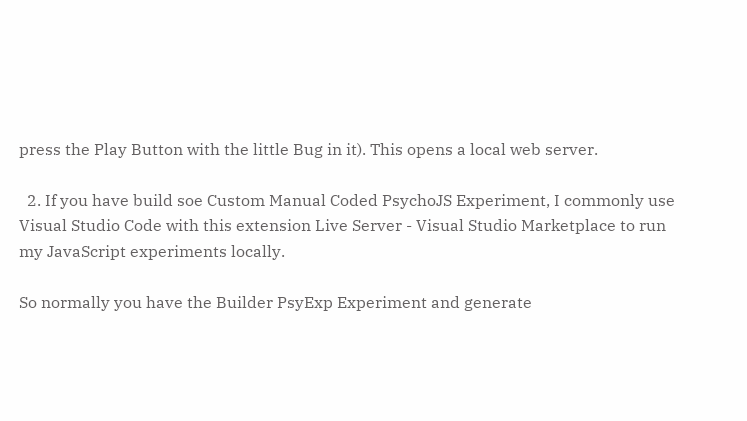press the Play Button with the little Bug in it). This opens a local web server.

  2. If you have build soe Custom Manual Coded PsychoJS Experiment, I commonly use Visual Studio Code with this extension Live Server - Visual Studio Marketplace to run my JavaScript experiments locally.

So normally you have the Builder PsyExp Experiment and generate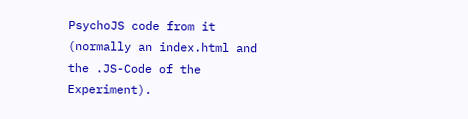PsychoJS code from it (normally an index.html and the .JS-Code of the Experiment).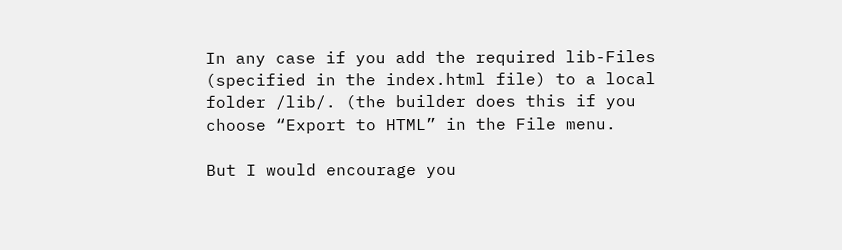In any case if you add the required lib-Files (specified in the index.html file) to a local folder /lib/. (the builder does this if you choose “Export to HTML” in the File menu.

But I would encourage you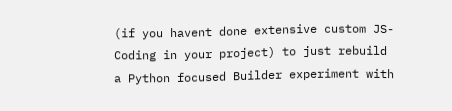(if you havent done extensive custom JS-Coding in your project) to just rebuild a Python focused Builder experiment with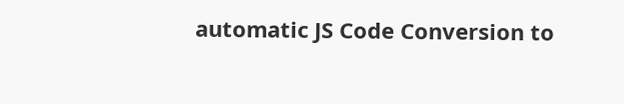automatic JS Code Conversion to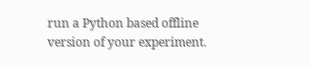run a Python based offline version of your experiment.